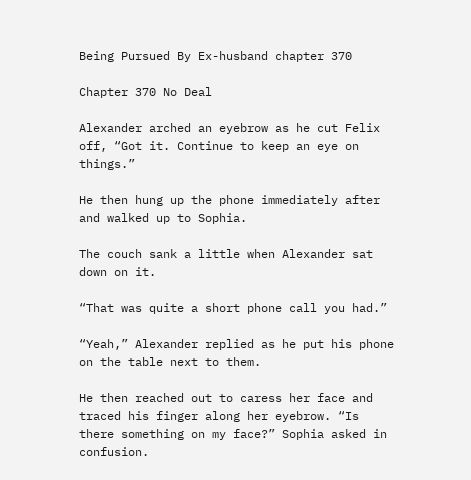Being Pursued By Ex-husband chapter 370

Chapter 370 No Deal

Alexander arched an eyebrow as he cut Felix off, “Got it. Continue to keep an eye on things.”

He then hung up the phone immediately after and walked up to Sophia.

The couch sank a little when Alexander sat down on it.

“That was quite a short phone call you had.”

“Yeah,” Alexander replied as he put his phone on the table next to them.

He then reached out to caress her face and traced his finger along her eyebrow. “Is there something on my face?” Sophia asked in confusion.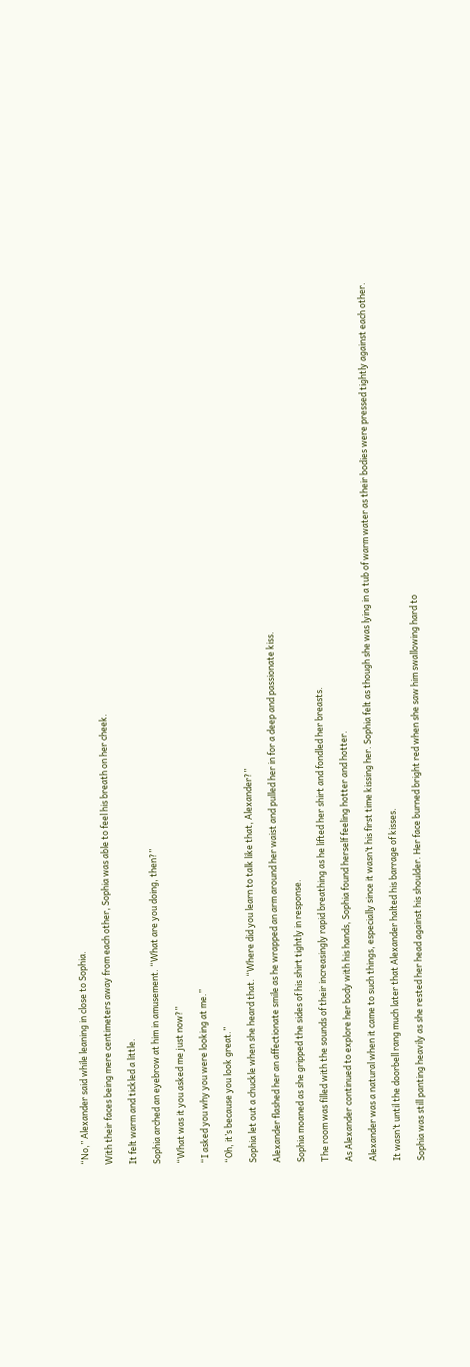“No,” Alexander said while leaning in close to Sophia.

With their faces being mere centimeters away from each other, Sophia was able to feel his breath on her cheek.

It felt warm and tickled a little.

Sophia arched an eyebrow at him in amusement. “What are you doing, then?”

“What was it you asked me just now?”

“I asked you why you were looking at me.”

“Oh, it’s because you look great.”

Sophia let out a chuckle when she heard that. “Where did you learn to talk like that, Alexander?”

Alexander flashed her an affectionate smile as he wrapped an arm around her waist and pulled her in for a deep and passionate kiss.

Sophia moaned as she gripped the sides of his shirt tightly in response.

The room was filled with the sounds of their increasingly rapid breathing as he lifted her shirt and fondled her breasts.

As Alexander continued to explore her body with his hands, Sophia found herself feeling hotter and hotter.

Alexander was a natural when it came to such things, especially since it wasn’t his first time kissing her. Sophia felt as though she was lying in a tub of warm water as their bodies were pressed tightly against each other.

It wasn’t until the doorbell rang much later that Alexander halted his barrage of kisses.

Sophia was still panting heavily as she rested her head against his shoulder. Her face burned bright red when she saw him swallowing hard to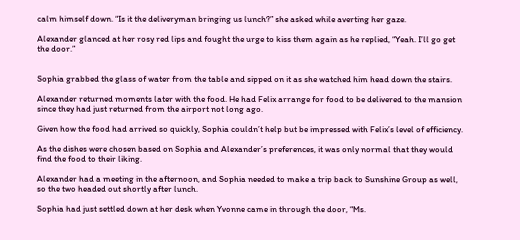calm himself down. “Is it the deliveryman bringing us lunch?” she asked while averting her gaze.

Alexander glanced at her rosy red lips and fought the urge to kiss them again as he replied, “Yeah. I’ll go get the door.”


Sophia grabbed the glass of water from the table and sipped on it as she watched him head down the stairs.

Alexander returned moments later with the food. He had Felix arrange for food to be delivered to the mansion since they had just returned from the airport not long ago.

Given how the food had arrived so quickly, Sophia couldn’t help but be impressed with Felix’s level of efficiency.

As the dishes were chosen based on Sophia and Alexander’s preferences, it was only normal that they would find the food to their liking.

Alexander had a meeting in the afternoon, and Sophia needed to make a trip back to Sunshine Group as well, so the two headed out shortly after lunch.

Sophia had just settled down at her desk when Yvonne came in through the door, “Ms.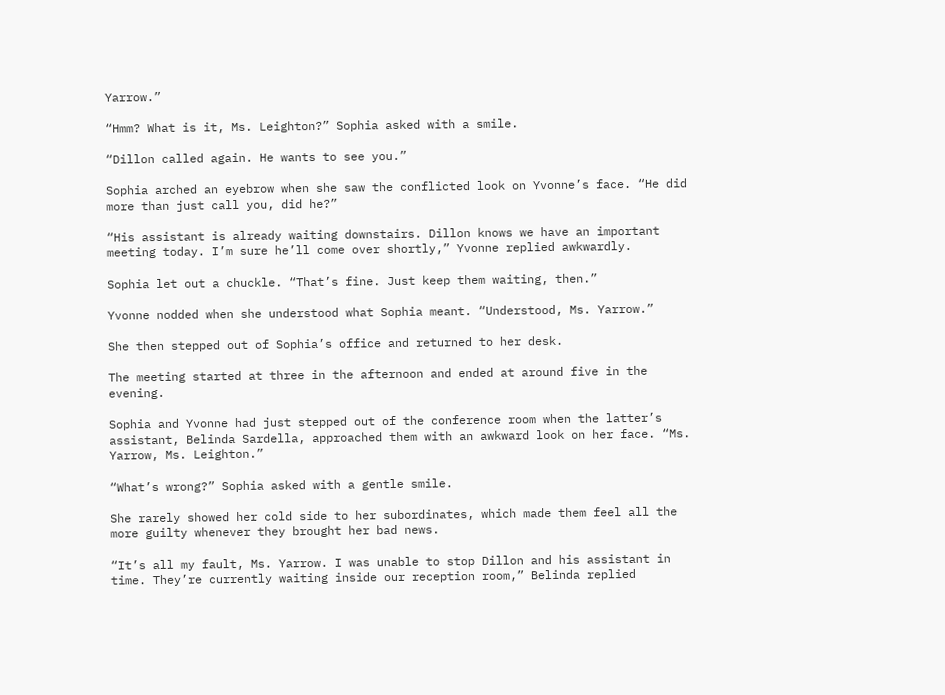Yarrow.”

“Hmm? What is it, Ms. Leighton?” Sophia asked with a smile.

“Dillon called again. He wants to see you.”

Sophia arched an eyebrow when she saw the conflicted look on Yvonne’s face. “He did more than just call you, did he?”

“His assistant is already waiting downstairs. Dillon knows we have an important meeting today. I’m sure he’ll come over shortly,” Yvonne replied awkwardly.

Sophia let out a chuckle. “That’s fine. Just keep them waiting, then.”

Yvonne nodded when she understood what Sophia meant. “Understood, Ms. Yarrow.”

She then stepped out of Sophia’s office and returned to her desk.

The meeting started at three in the afternoon and ended at around five in the evening.

Sophia and Yvonne had just stepped out of the conference room when the latter’s assistant, Belinda Sardella, approached them with an awkward look on her face. “Ms. Yarrow, Ms. Leighton.”

“What’s wrong?” Sophia asked with a gentle smile.

She rarely showed her cold side to her subordinates, which made them feel all the more guilty whenever they brought her bad news.

“It’s all my fault, Ms. Yarrow. I was unable to stop Dillon and his assistant in time. They’re currently waiting inside our reception room,” Belinda replied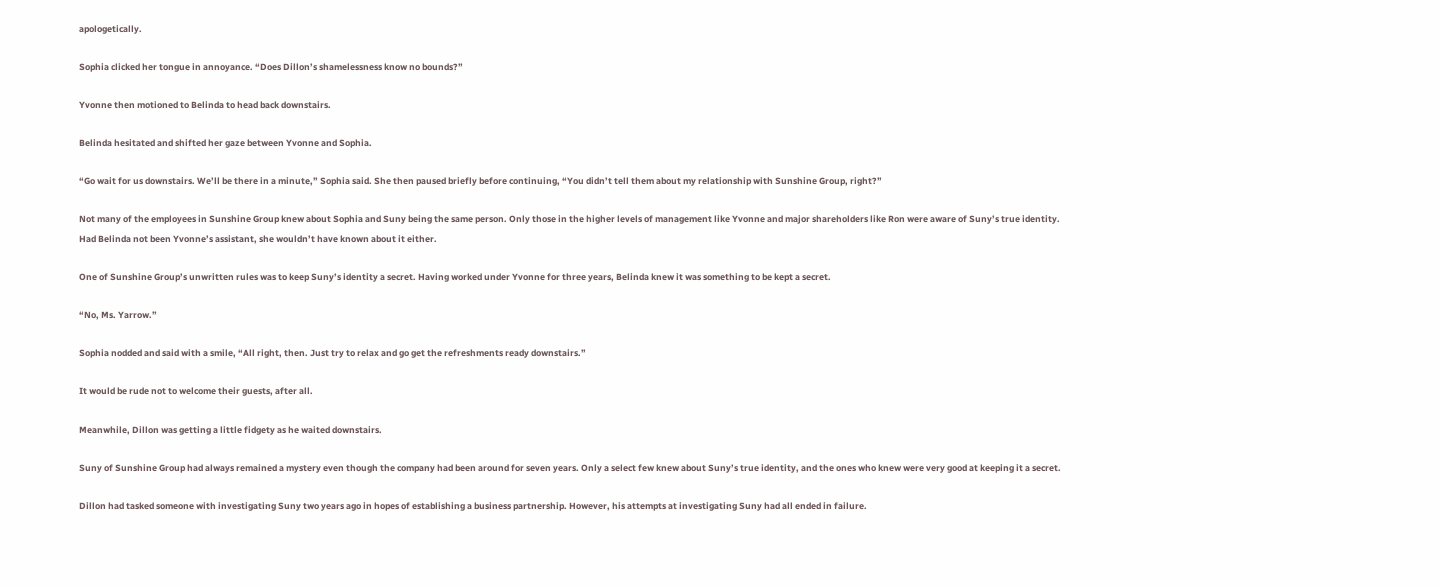apologetically.

Sophia clicked her tongue in annoyance. “Does Dillon’s shamelessness know no bounds?”

Yvonne then motioned to Belinda to head back downstairs.

Belinda hesitated and shifted her gaze between Yvonne and Sophia.

“Go wait for us downstairs. We’ll be there in a minute,” Sophia said. She then paused briefly before continuing, “You didn’t tell them about my relationship with Sunshine Group, right?”

Not many of the employees in Sunshine Group knew about Sophia and Suny being the same person. Only those in the higher levels of management like Yvonne and major shareholders like Ron were aware of Suny’s true identity. Had Belinda not been Yvonne’s assistant, she wouldn’t have known about it either.

One of Sunshine Group’s unwritten rules was to keep Suny’s identity a secret. Having worked under Yvonne for three years, Belinda knew it was something to be kept a secret.

“No, Ms. Yarrow.”

Sophia nodded and said with a smile, “All right, then. Just try to relax and go get the refreshments ready downstairs.”

It would be rude not to welcome their guests, after all.

Meanwhile, Dillon was getting a little fidgety as he waited downstairs.

Suny of Sunshine Group had always remained a mystery even though the company had been around for seven years. Only a select few knew about Suny’s true identity, and the ones who knew were very good at keeping it a secret.

Dillon had tasked someone with investigating Suny two years ago in hopes of establishing a business partnership. However, his attempts at investigating Suny had all ended in failure.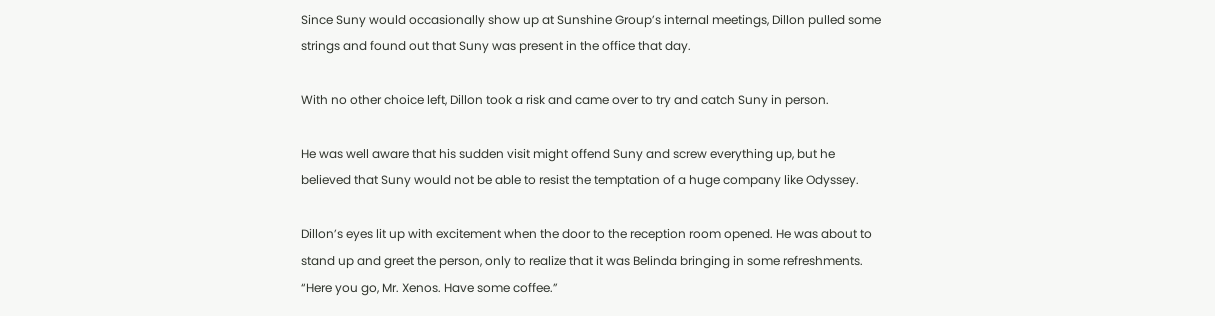Since Suny would occasionally show up at Sunshine Group’s internal meetings, Dillon pulled some strings and found out that Suny was present in the office that day.

With no other choice left, Dillon took a risk and came over to try and catch Suny in person.

He was well aware that his sudden visit might offend Suny and screw everything up, but he believed that Suny would not be able to resist the temptation of a huge company like Odyssey.

Dillon’s eyes lit up with excitement when the door to the reception room opened. He was about to stand up and greet the person, only to realize that it was Belinda bringing in some refreshments. “Here you go, Mr. Xenos. Have some coffee.”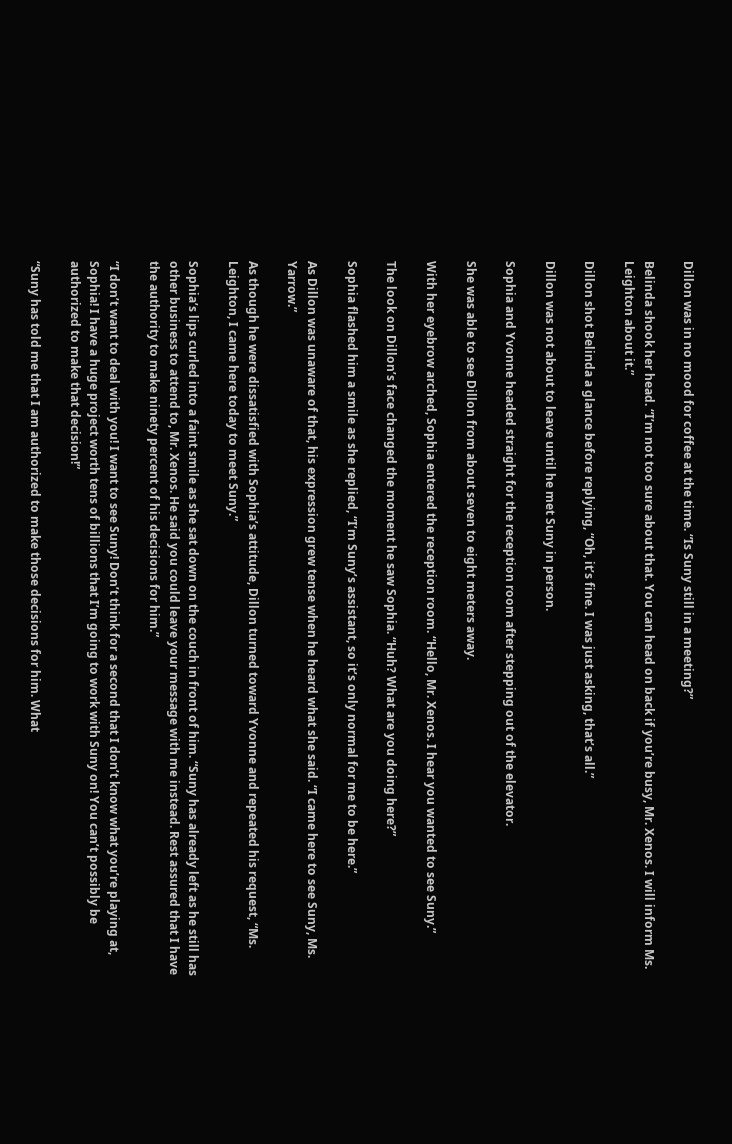Dillon was in no mood for coffee at the time. “Is Suny still in a meeting?”

Belinda shook her head. “I’m not too sure about that. You can head on back if you’re busy, Mr. Xenos. I will inform Ms. Leighton about it.”

Dillon shot Belinda a glance before replying, “Oh, it’s fine. I was just asking, that’s all.”

Dillon was not about to leave until he met Suny in person.

Sophia and Yvonne headed straight for the reception room after stepping out of the elevator.

She was able to see Dillon from about seven to eight meters away.

With her eyebrow arched, Sophia entered the reception room. “Hello, Mr. Xenos. I hear you wanted to see Suny.”

The look on Dillon’s face changed the moment he saw Sophia. “Huh? What are you doing here?”

Sophia flashed him a smile as she replied, “I’m Suny’s assistant, so it’s only normal for me to be here.”

As Dillon was unaware of that, his expression grew tense when he heard what she said. “I came here to see Suny, Ms. Yarrow.”

As though he were dissatisfied with Sophia’s attitude, Dillon turned toward Yvonne and repeated his request, “Ms. Leighton, I came here today to meet Suny.”

Sophia’s lips curled into a faint smile as she sat down on the couch in front of him. “Suny has already left as he still has other business to attend to, Mr. Xenos. He said you could leave your message with me instead. Rest assured that I have the authority to make ninety percent of his decisions for him.”

“I don’t want to deal with you! I want to see Suny! Don’t think for a second that I don’t know what you’re playing at, Sophia! I have a huge project worth tens of billions that I’m going to work with Suny on! You can’t possibly be authorized to make that decision!”

“Suny has told me that I am authorized to make those decisions for him. What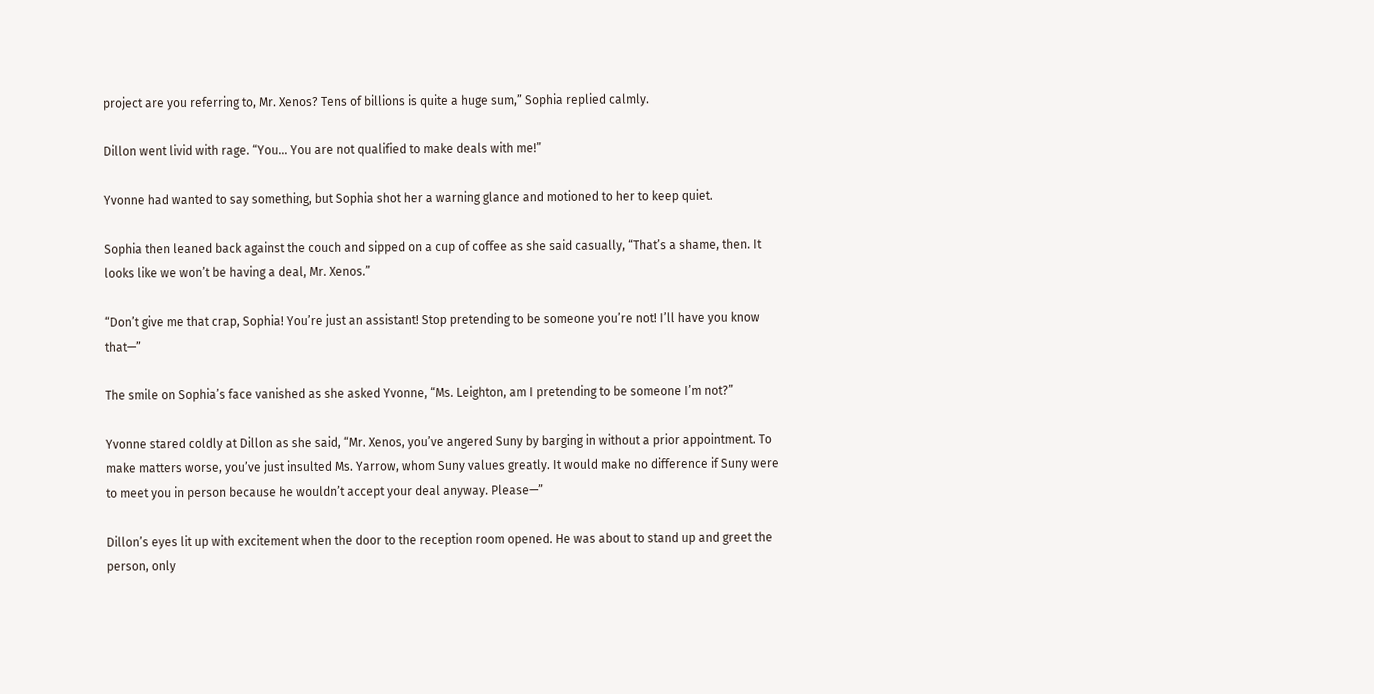project are you referring to, Mr. Xenos? Tens of billions is quite a huge sum,” Sophia replied calmly.

Dillon went livid with rage. “You… You are not qualified to make deals with me!”

Yvonne had wanted to say something, but Sophia shot her a warning glance and motioned to her to keep quiet.

Sophia then leaned back against the couch and sipped on a cup of coffee as she said casually, “That’s a shame, then. It looks like we won’t be having a deal, Mr. Xenos.”

“Don’t give me that crap, Sophia! You’re just an assistant! Stop pretending to be someone you’re not! I’ll have you know that—”

The smile on Sophia’s face vanished as she asked Yvonne, “Ms. Leighton, am I pretending to be someone I’m not?”

Yvonne stared coldly at Dillon as she said, “Mr. Xenos, you’ve angered Suny by barging in without a prior appointment. To make matters worse, you’ve just insulted Ms. Yarrow, whom Suny values greatly. It would make no difference if Suny were to meet you in person because he wouldn’t accept your deal anyway. Please—”

Dillon’s eyes lit up with excitement when the door to the reception room opened. He was about to stand up and greet the person, only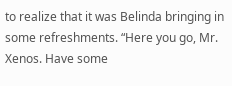to realize that it was Belinda bringing in some refreshments. “Here you go, Mr. Xenos. Have some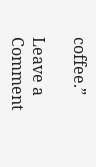coffee.”

Leave a Comment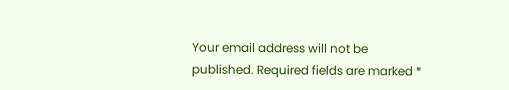Your email address will not be published. Required fields are marked *